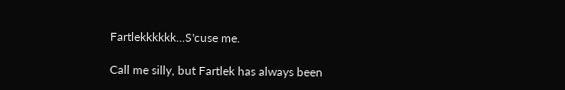Fartlekkkkkk...S'cuse me.

Call me silly, but Fartlek has always been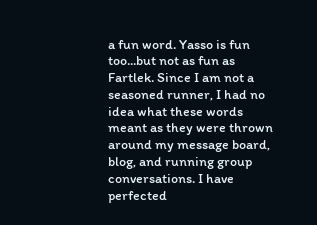a fun word. Yasso is fun too...but not as fun as Fartlek. Since I am not a seasoned runner, I had no idea what these words meant as they were thrown around my message board, blog, and running group conversations. I have perfected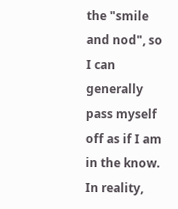the "smile and nod", so I can generally pass myself off as if I am in the know. In reality,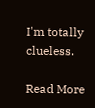I'm totally clueless.

Read More